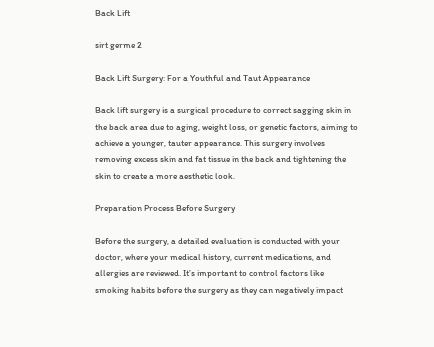Back Lift

sirt germe 2

Back Lift Surgery: For a Youthful and Taut Appearance

Back lift surgery is a surgical procedure to correct sagging skin in the back area due to aging, weight loss, or genetic factors, aiming to achieve a younger, tauter appearance. This surgery involves removing excess skin and fat tissue in the back and tightening the skin to create a more aesthetic look.

Preparation Process Before Surgery

Before the surgery, a detailed evaluation is conducted with your doctor, where your medical history, current medications, and allergies are reviewed. It’s important to control factors like smoking habits before the surgery as they can negatively impact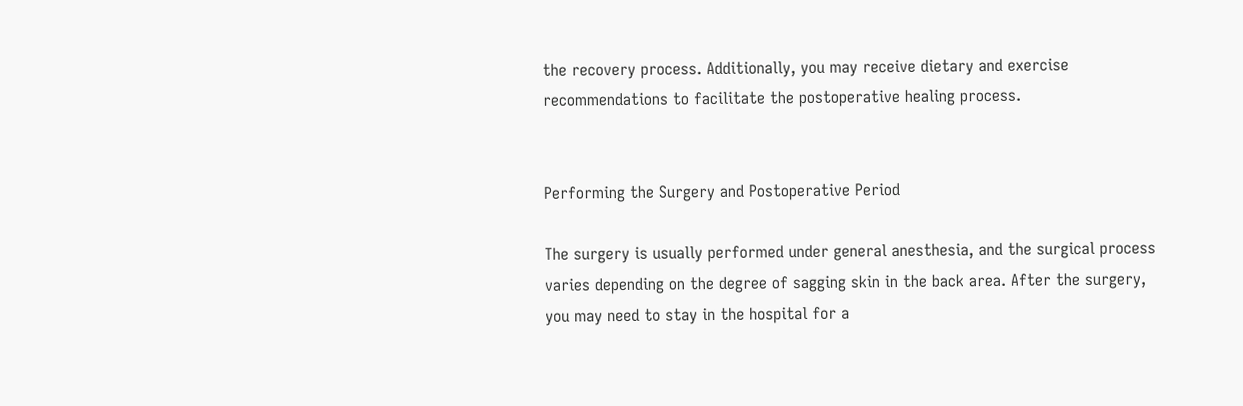the recovery process. Additionally, you may receive dietary and exercise recommendations to facilitate the postoperative healing process.


Performing the Surgery and Postoperative Period

The surgery is usually performed under general anesthesia, and the surgical process varies depending on the degree of sagging skin in the back area. After the surgery, you may need to stay in the hospital for a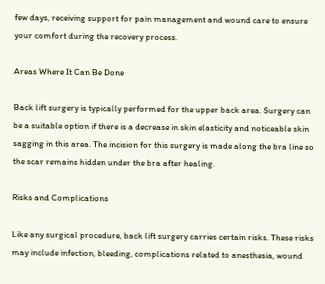few days, receiving support for pain management and wound care to ensure your comfort during the recovery process.

Areas Where It Can Be Done

Back lift surgery is typically performed for the upper back area. Surgery can be a suitable option if there is a decrease in skin elasticity and noticeable skin sagging in this area. The incision for this surgery is made along the bra line so the scar remains hidden under the bra after healing.

Risks and Complications

Like any surgical procedure, back lift surgery carries certain risks. These risks may include infection, bleeding, complications related to anesthesia, wound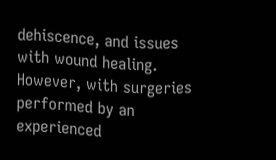dehiscence, and issues with wound healing. However, with surgeries performed by an experienced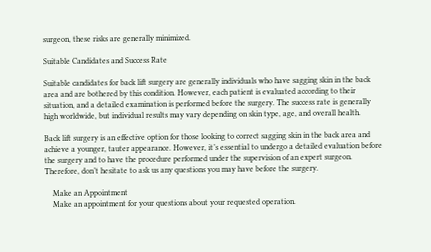surgeon, these risks are generally minimized.

Suitable Candidates and Success Rate

Suitable candidates for back lift surgery are generally individuals who have sagging skin in the back area and are bothered by this condition. However, each patient is evaluated according to their situation, and a detailed examination is performed before the surgery. The success rate is generally high worldwide, but individual results may vary depending on skin type, age, and overall health.

Back lift surgery is an effective option for those looking to correct sagging skin in the back area and achieve a younger, tauter appearance. However, it’s essential to undergo a detailed evaluation before the surgery and to have the procedure performed under the supervision of an expert surgeon. Therefore, don’t hesitate to ask us any questions you may have before the surgery.

    Make an Appointment
    Make an appointment for your questions about your requested operation.